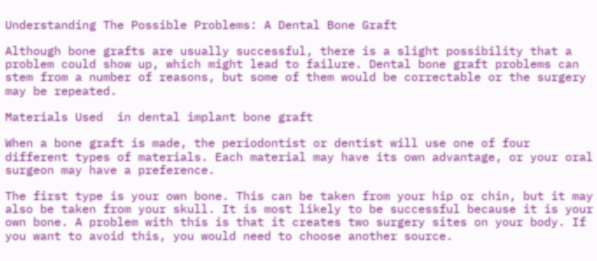Understanding The Possible Problems: A Dental Bone Graft

Although bone grafts are usually successful, there is a slight possibility that a problem could show up, which might lead to failure. Dental bone graft problems can stem from a number of reasons, but some of them would be correctable or the surgery may be repeated.

Materials Used  in dental implant bone graft

When a bone graft is made, the periodontist or dentist will use one of four different types of materials. Each material may have its own advantage, or your oral surgeon may have a preference.

The first type is your own bone. This can be taken from your hip or chin, but it may also be taken from your skull. It is most likely to be successful because it is your own bone. A problem with this is that it creates two surgery sites on your body. If you want to avoid this, you would need to choose another source.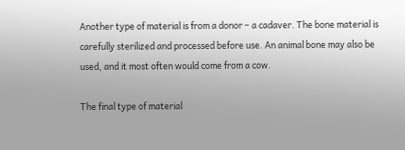Another type of material is from a donor – a cadaver. The bone material is carefully sterilized and processed before use. An animal bone may also be used, and it most often would come from a cow.

The final type of material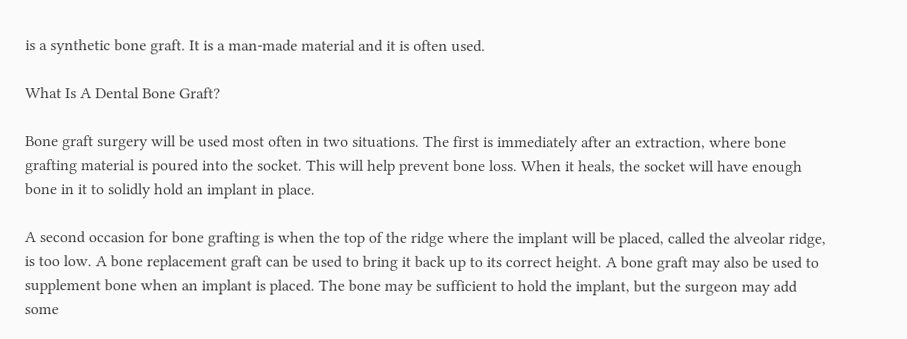is a synthetic bone graft. It is a man-made material and it is often used.

What Is A Dental Bone Graft?

Bone graft surgery will be used most often in two situations. The first is immediately after an extraction, where bone grafting material is poured into the socket. This will help prevent bone loss. When it heals, the socket will have enough bone in it to solidly hold an implant in place.

A second occasion for bone grafting is when the top of the ridge where the implant will be placed, called the alveolar ridge, is too low. A bone replacement graft can be used to bring it back up to its correct height. A bone graft may also be used to supplement bone when an implant is placed. The bone may be sufficient to hold the implant, but the surgeon may add some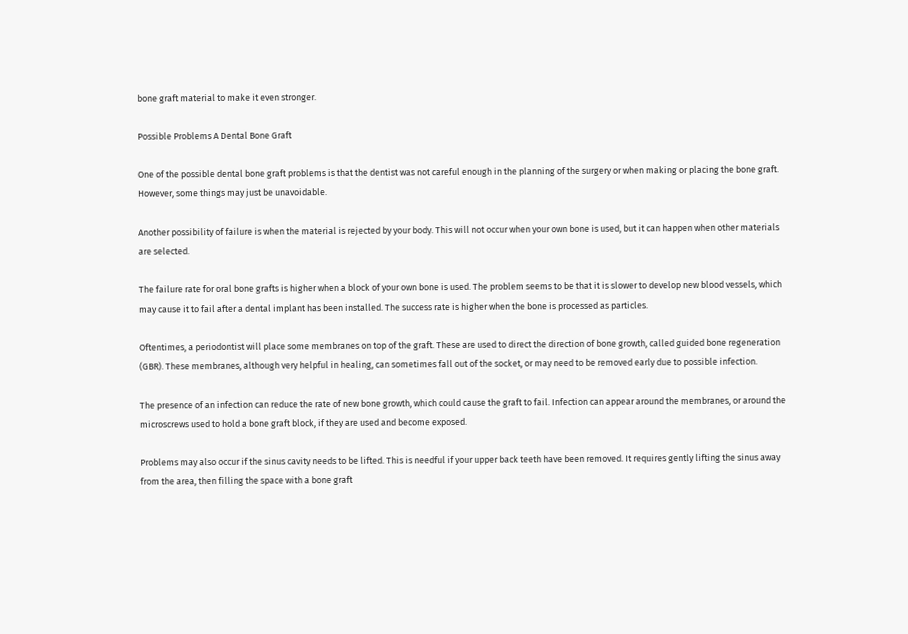bone graft material to make it even stronger.

Possible Problems A Dental Bone Graft

One of the possible dental bone graft problems is that the dentist was not careful enough in the planning of the surgery or when making or placing the bone graft. However, some things may just be unavoidable.

Another possibility of failure is when the material is rejected by your body. This will not occur when your own bone is used, but it can happen when other materials are selected.

The failure rate for oral bone grafts is higher when a block of your own bone is used. The problem seems to be that it is slower to develop new blood vessels, which may cause it to fail after a dental implant has been installed. The success rate is higher when the bone is processed as particles.

Oftentimes, a periodontist will place some membranes on top of the graft. These are used to direct the direction of bone growth, called guided bone regeneration (GBR). These membranes, although very helpful in healing, can sometimes fall out of the socket, or may need to be removed early due to possible infection.

The presence of an infection can reduce the rate of new bone growth, which could cause the graft to fail. Infection can appear around the membranes, or around the microscrews used to hold a bone graft block, if they are used and become exposed.

Problems may also occur if the sinus cavity needs to be lifted. This is needful if your upper back teeth have been removed. It requires gently lifting the sinus away from the area, then filling the space with a bone graft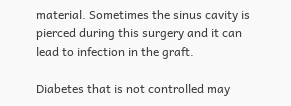material. Sometimes the sinus cavity is pierced during this surgery and it can lead to infection in the graft.

Diabetes that is not controlled may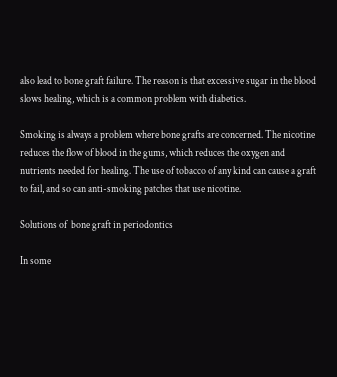also lead to bone graft failure. The reason is that excessive sugar in the blood slows healing, which is a common problem with diabetics.

Smoking is always a problem where bone grafts are concerned. The nicotine reduces the flow of blood in the gums, which reduces the oxygen and nutrients needed for healing. The use of tobacco of any kind can cause a graft to fail, and so can anti-smoking patches that use nicotine.

Solutions of  bone graft in periodontics

In some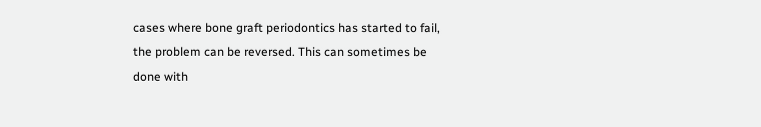cases where bone graft periodontics has started to fail, the problem can be reversed. This can sometimes be done with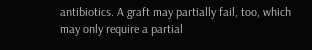antibiotics. A graft may partially fail, too, which may only require a partial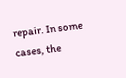repair. In some cases, the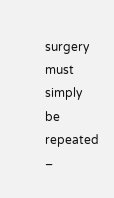surgery must simply be repeated –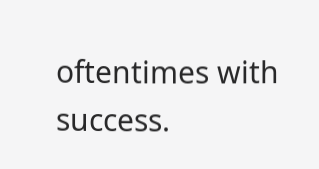oftentimes with success.